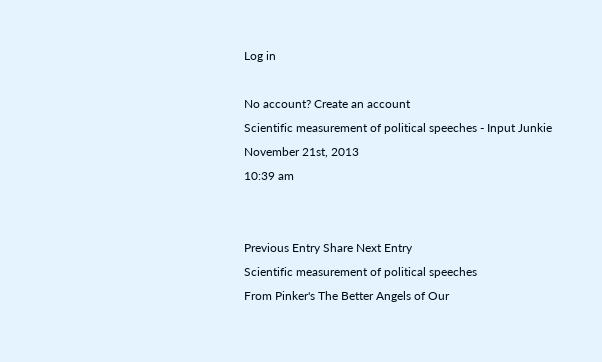Log in

No account? Create an account
Scientific measurement of political speeches - Input Junkie
November 21st, 2013
10:39 am


Previous Entry Share Next Entry
Scientific measurement of political speeches
From Pinker's The Better Angels of Our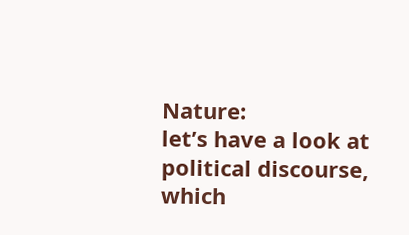Nature:
let’s have a look at political discourse, which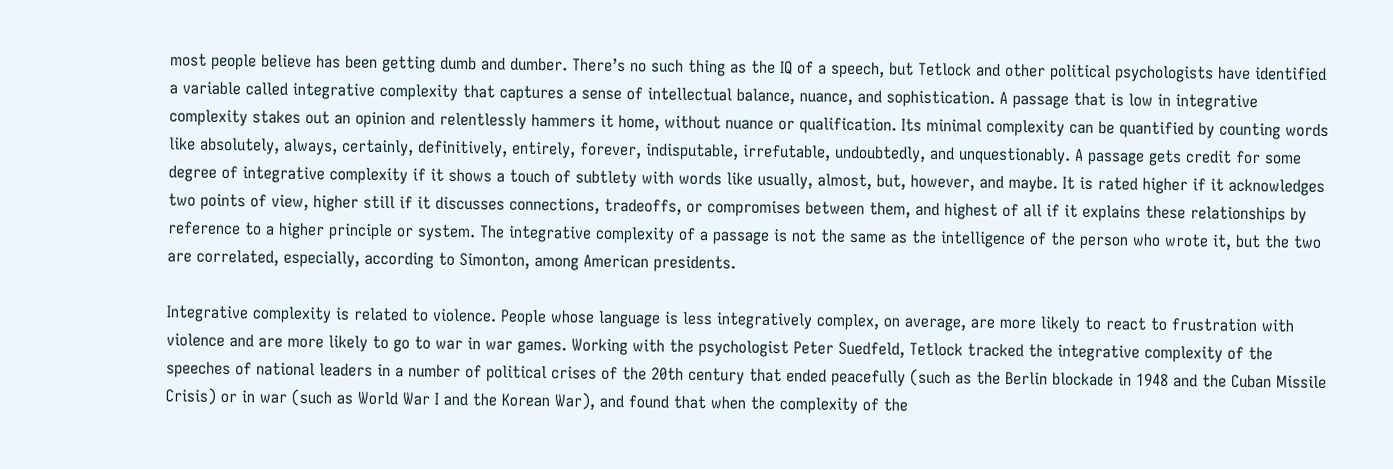most people believe has been getting dumb and dumber. There’s no such thing as the IQ of a speech, but Tetlock and other political psychologists have identified a variable called integrative complexity that captures a sense of intellectual balance, nuance, and sophistication. A passage that is low in integrative complexity stakes out an opinion and relentlessly hammers it home, without nuance or qualification. Its minimal complexity can be quantified by counting words like absolutely, always, certainly, definitively, entirely, forever, indisputable, irrefutable, undoubtedly, and unquestionably. A passage gets credit for some degree of integrative complexity if it shows a touch of subtlety with words like usually, almost, but, however, and maybe. It is rated higher if it acknowledges two points of view, higher still if it discusses connections, tradeoffs, or compromises between them, and highest of all if it explains these relationships by reference to a higher principle or system. The integrative complexity of a passage is not the same as the intelligence of the person who wrote it, but the two are correlated, especially, according to Simonton, among American presidents.

Integrative complexity is related to violence. People whose language is less integratively complex, on average, are more likely to react to frustration with violence and are more likely to go to war in war games. Working with the psychologist Peter Suedfeld, Tetlock tracked the integrative complexity of the speeches of national leaders in a number of political crises of the 20th century that ended peacefully (such as the Berlin blockade in 1948 and the Cuban Missile Crisis) or in war (such as World War I and the Korean War), and found that when the complexity of the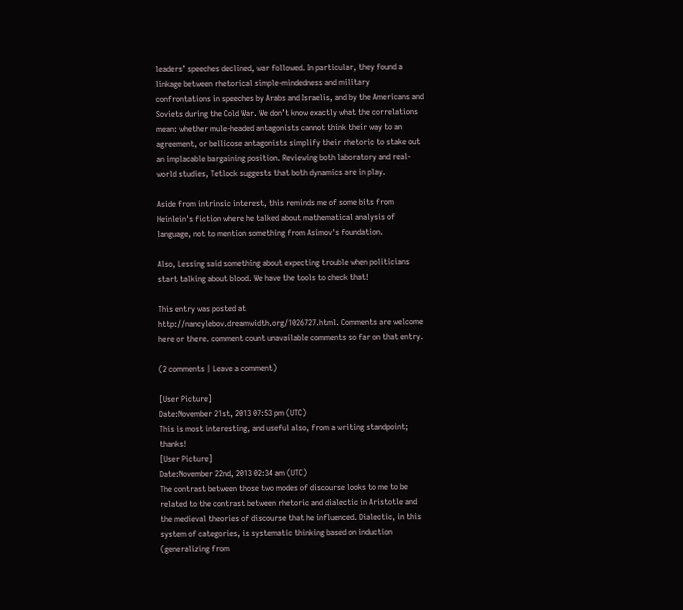leaders’ speeches declined, war followed. In particular, they found a linkage between rhetorical simple-mindedness and military confrontations in speeches by Arabs and Israelis, and by the Americans and Soviets during the Cold War. We don’t know exactly what the correlations mean: whether mule-headed antagonists cannot think their way to an agreement, or bellicose antagonists simplify their rhetoric to stake out an implacable bargaining position. Reviewing both laboratory and real-world studies, Tetlock suggests that both dynamics are in play.

Aside from intrinsic interest, this reminds me of some bits from Heinlein's fiction where he talked about mathematical analysis of language, not to mention something from Asimov's foundation.

Also, Lessing said something about expecting trouble when politicians start talking about blood. We have the tools to check that!

This entry was posted at http://nancylebov.dreamwidth.org/1026727.html. Comments are welcome here or there. comment count unavailable comments so far on that entry.

(2 comments | Leave a comment)

[User Picture]
Date:November 21st, 2013 07:53 pm (UTC)
This is most interesting, and useful also, from a writing standpoint; thanks!
[User Picture]
Date:November 22nd, 2013 02:34 am (UTC)
The contrast between those two modes of discourse looks to me to be related to the contrast between rhetoric and dialectic in Aristotle and the medieval theories of discourse that he influenced. Dialectic, in this system of categories, is systematic thinking based on induction (generalizing from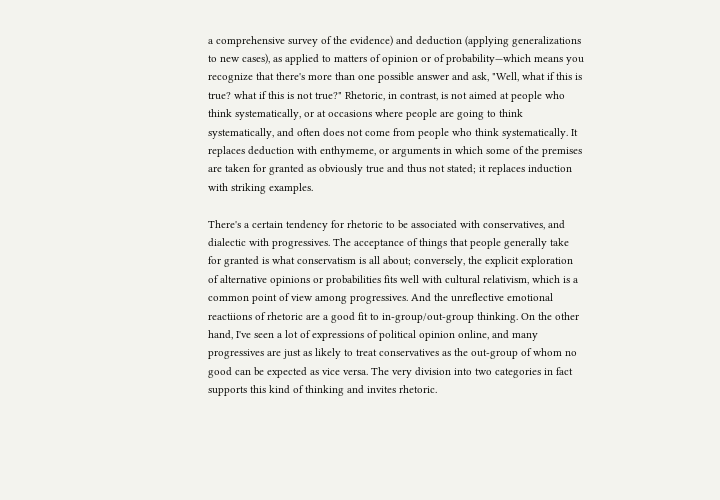a comprehensive survey of the evidence) and deduction (applying generalizations to new cases), as applied to matters of opinion or of probability—which means you recognize that there's more than one possible answer and ask, "Well, what if this is true? what if this is not true?" Rhetoric, in contrast, is not aimed at people who think systematically, or at occasions where people are going to think systematically, and often does not come from people who think systematically. It replaces deduction with enthymeme, or arguments in which some of the premises are taken for granted as obviously true and thus not stated; it replaces induction with striking examples.

There's a certain tendency for rhetoric to be associated with conservatives, and dialectic with progressives. The acceptance of things that people generally take for granted is what conservatism is all about; conversely, the explicit exploration of alternative opinions or probabilities fits well with cultural relativism, which is a common point of view among progressives. And the unreflective emotional reactiions of rhetoric are a good fit to in-group/out-group thinking. On the other hand, I've seen a lot of expressions of political opinion online, and many progressives are just as likely to treat conservatives as the out-group of whom no good can be expected as vice versa. The very division into two categories in fact supports this kind of thinking and invites rhetoric.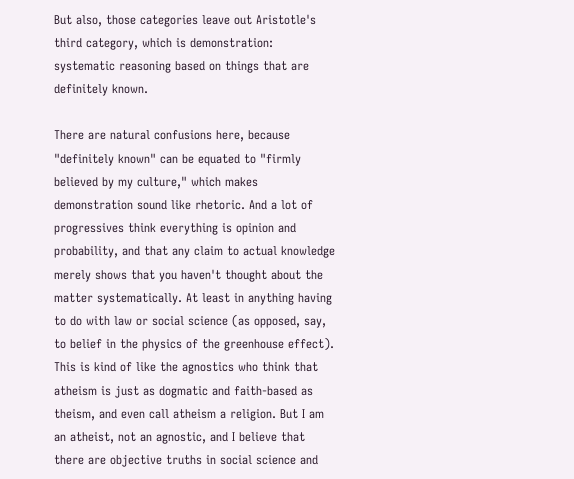But also, those categories leave out Aristotle's third category, which is demonstration: systematic reasoning based on things that are definitely known.

There are natural confusions here, because "definitely known" can be equated to "firmly believed by my culture," which makes demonstration sound like rhetoric. And a lot of progressives think everything is opinion and probability, and that any claim to actual knowledge merely shows that you haven't thought about the matter systematically. At least in anything having to do with law or social science (as opposed, say, to belief in the physics of the greenhouse effect). This is kind of like the agnostics who think that atheism is just as dogmatic and faith-based as theism, and even call atheism a religion. But I am an atheist, not an agnostic, and I believe that there are objective truths in social science and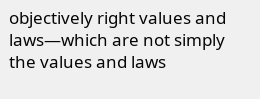objectively right values and laws—which are not simply the values and laws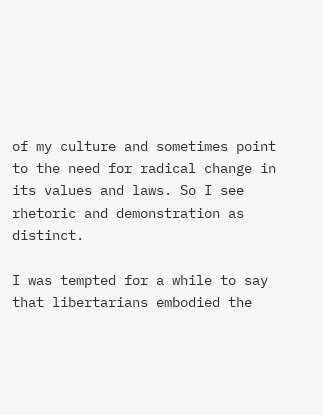of my culture and sometimes point to the need for radical change in its values and laws. So I see rhetoric and demonstration as distinct.

I was tempted for a while to say that libertarians embodied the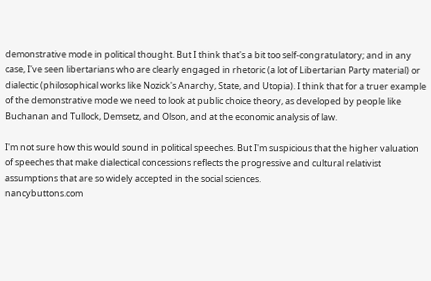demonstrative mode in political thought. But I think that's a bit too self-congratulatory; and in any case, I've seen libertarians who are clearly engaged in rhetoric (a lot of Libertarian Party material) or dialectic (philosophical works like Nozick's Anarchy, State, and Utopia). I think that for a truer example of the demonstrative mode we need to look at public choice theory, as developed by people like Buchanan and Tullock, Demsetz, and Olson, and at the economic analysis of law.

I'm not sure how this would sound in political speeches. But I'm suspicious that the higher valuation of speeches that make dialectical concessions reflects the progressive and cultural relativist assumptions that are so widely accepted in the social sciences.
nancybuttons.com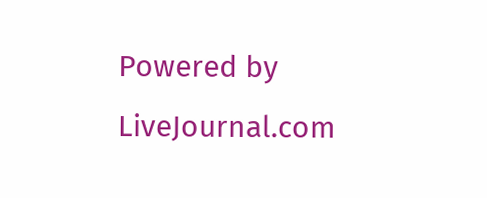Powered by LiveJournal.com